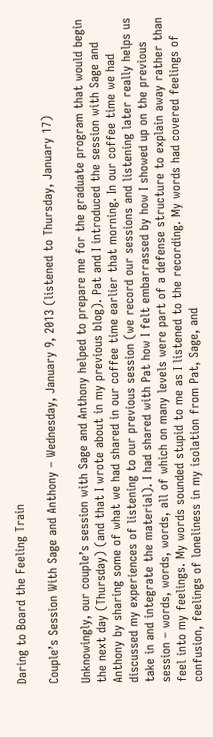Daring to Board the Feeling Train

Couple’s Session With Sage and Anthony – Wednesday, January 9, 2013 (listened to Thursday, January 17)

Unknowingly, our couple’s session with Sage and Anthony helped to prepare me for the graduate program that would begin the next day (Thursday) (and that I wrote about in my previous blog). Pat and I introduced the session with Sage and Anthony by sharing some of what we had shared in our coffee time earlier that morning. In our coffee time we had discussed my experiences of listening to our previous session (we record our sessions and listening later really helps us take in and integrate the material). I had shared with Pat how I felt embarrassed by how I showed up on the previous session – words, words, words, all of which on many levels were part of a defense structure to explain away rather than feel into my feelings. My words sounded stupid to me as I listened to the recording. My words had covered feelings of confusion, feelings of loneliness in my isolation from Pat, Sage, and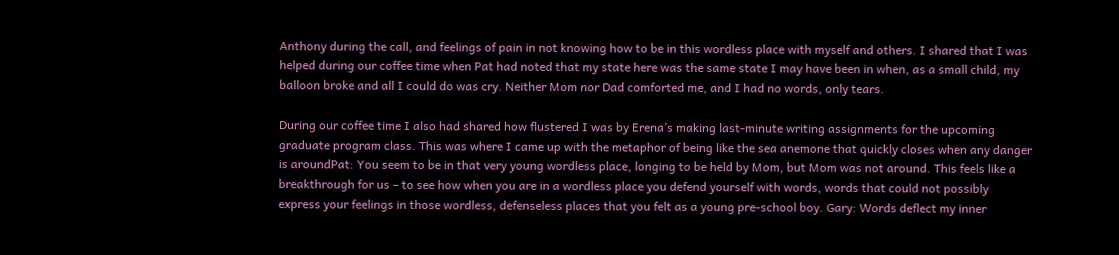Anthony during the call, and feelings of pain in not knowing how to be in this wordless place with myself and others. I shared that I was helped during our coffee time when Pat had noted that my state here was the same state I may have been in when, as a small child, my balloon broke and all I could do was cry. Neither Mom nor Dad comforted me, and I had no words, only tears.

During our coffee time I also had shared how flustered I was by Erena’s making last-minute writing assignments for the upcoming graduate program class. This was where I came up with the metaphor of being like the sea anemone that quickly closes when any danger is aroundPat: You seem to be in that very young wordless place, longing to be held by Mom, but Mom was not around. This feels like a breakthrough for us – to see how when you are in a wordless place you defend yourself with words, words that could not possibly express your feelings in those wordless, defenseless places that you felt as a young pre-school boy. Gary: Words deflect my inner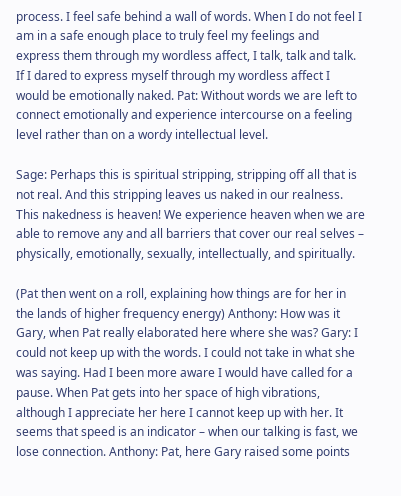process. I feel safe behind a wall of words. When I do not feel I am in a safe enough place to truly feel my feelings and express them through my wordless affect, I talk, talk and talk. If I dared to express myself through my wordless affect I would be emotionally naked. Pat: Without words we are left to connect emotionally and experience intercourse on a feeling level rather than on a wordy intellectual level.

Sage: Perhaps this is spiritual stripping, stripping off all that is not real. And this stripping leaves us naked in our realness. This nakedness is heaven! We experience heaven when we are able to remove any and all barriers that cover our real selves – physically, emotionally, sexually, intellectually, and spiritually.

(Pat then went on a roll, explaining how things are for her in the lands of higher frequency energy) Anthony: How was it Gary, when Pat really elaborated here where she was? Gary: I could not keep up with the words. I could not take in what she was saying. Had I been more aware I would have called for a pause. When Pat gets into her space of high vibrations, although I appreciate her here I cannot keep up with her. It seems that speed is an indicator – when our talking is fast, we lose connection. Anthony: Pat, here Gary raised some points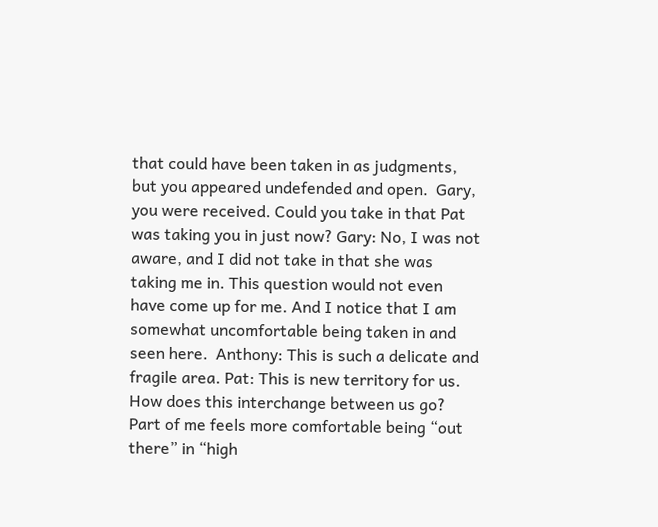that could have been taken in as judgments, but you appeared undefended and open.  Gary, you were received. Could you take in that Pat was taking you in just now? Gary: No, I was not aware, and I did not take in that she was taking me in. This question would not even have come up for me. And I notice that I am somewhat uncomfortable being taken in and seen here.  Anthony: This is such a delicate and fragile area. Pat: This is new territory for us. How does this interchange between us go? Part of me feels more comfortable being “out there” in “high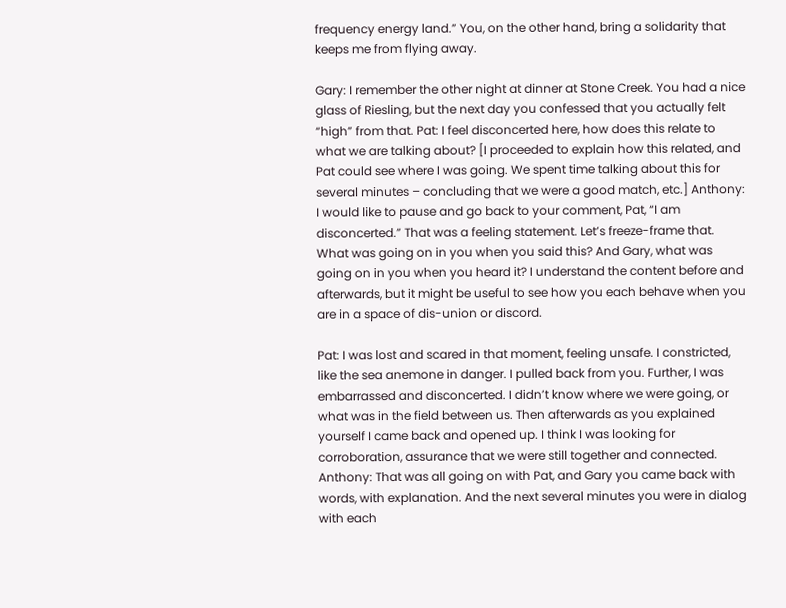frequency energy land.” You, on the other hand, bring a solidarity that keeps me from flying away.

Gary: I remember the other night at dinner at Stone Creek. You had a nice glass of Riesling, but the next day you confessed that you actually felt “high” from that. Pat: I feel disconcerted here, how does this relate to what we are talking about? [I proceeded to explain how this related, and Pat could see where I was going. We spent time talking about this for several minutes – concluding that we were a good match, etc.] Anthony: I would like to pause and go back to your comment, Pat, “I am disconcerted.” That was a feeling statement. Let’s freeze-frame that. What was going on in you when you said this? And Gary, what was going on in you when you heard it? I understand the content before and afterwards, but it might be useful to see how you each behave when you are in a space of dis-union or discord.

Pat: I was lost and scared in that moment, feeling unsafe. I constricted, like the sea anemone in danger. I pulled back from you. Further, I was embarrassed and disconcerted. I didn’t know where we were going, or what was in the field between us. Then afterwards as you explained yourself I came back and opened up. I think I was looking for corroboration, assurance that we were still together and connected. Anthony: That was all going on with Pat, and Gary you came back with words, with explanation. And the next several minutes you were in dialog with each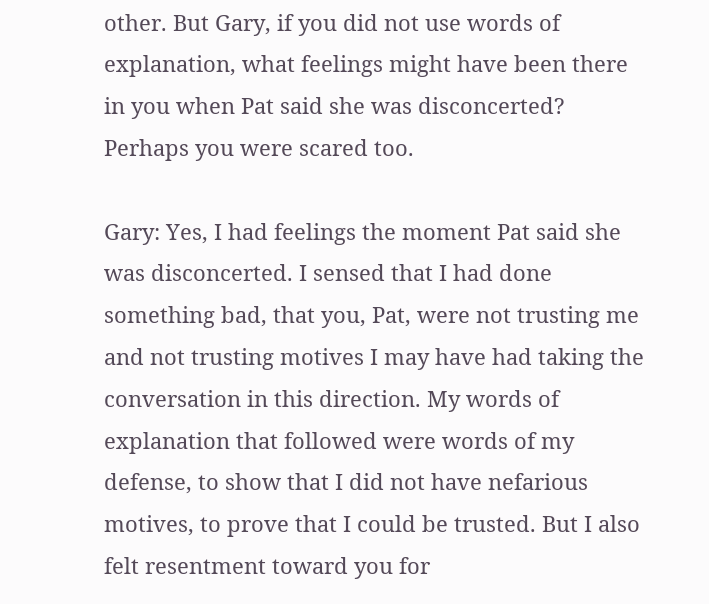other. But Gary, if you did not use words of explanation, what feelings might have been there in you when Pat said she was disconcerted? Perhaps you were scared too.

Gary: Yes, I had feelings the moment Pat said she was disconcerted. I sensed that I had done something bad, that you, Pat, were not trusting me and not trusting motives I may have had taking the conversation in this direction. My words of explanation that followed were words of my defense, to show that I did not have nefarious motives, to prove that I could be trusted. But I also felt resentment toward you for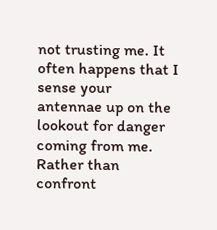not trusting me. It often happens that I sense your antennae up on the lookout for danger coming from me. Rather than confront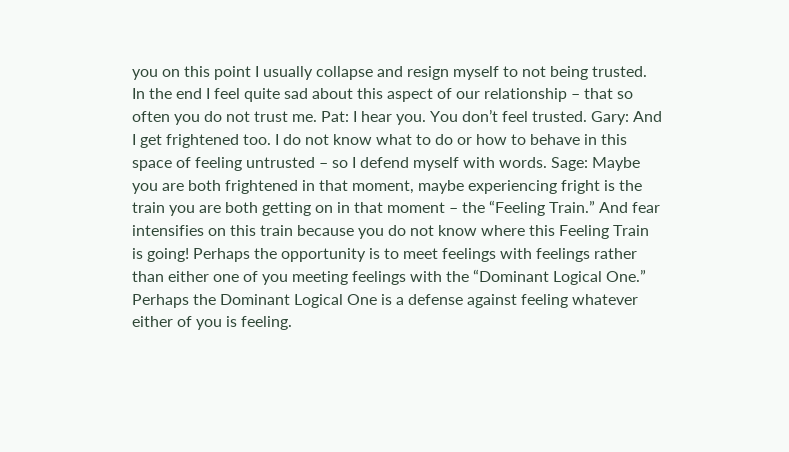you on this point I usually collapse and resign myself to not being trusted. In the end I feel quite sad about this aspect of our relationship – that so often you do not trust me. Pat: I hear you. You don’t feel trusted. Gary: And I get frightened too. I do not know what to do or how to behave in this space of feeling untrusted – so I defend myself with words. Sage: Maybe you are both frightened in that moment, maybe experiencing fright is the train you are both getting on in that moment – the “Feeling Train.” And fear intensifies on this train because you do not know where this Feeling Train is going! Perhaps the opportunity is to meet feelings with feelings rather than either one of you meeting feelings with the “Dominant Logical One.” Perhaps the Dominant Logical One is a defense against feeling whatever either of you is feeling.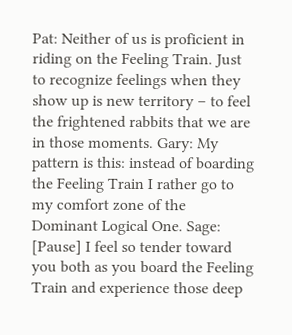Pat: Neither of us is proficient in riding on the Feeling Train. Just to recognize feelings when they show up is new territory – to feel the frightened rabbits that we are in those moments. Gary: My pattern is this: instead of boarding the Feeling Train I rather go to my comfort zone of the Dominant Logical One. Sage: [Pause] I feel so tender toward you both as you board the Feeling Train and experience those deep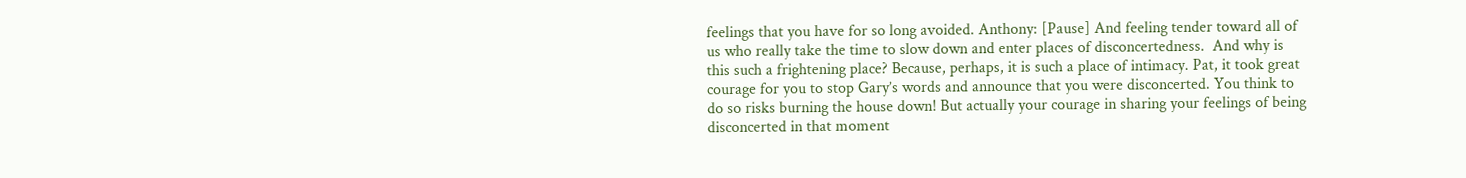feelings that you have for so long avoided. Anthony: [Pause] And feeling tender toward all of us who really take the time to slow down and enter places of disconcertedness.  And why is this such a frightening place? Because, perhaps, it is such a place of intimacy. Pat, it took great courage for you to stop Gary’s words and announce that you were disconcerted. You think to do so risks burning the house down! But actually your courage in sharing your feelings of being disconcerted in that moment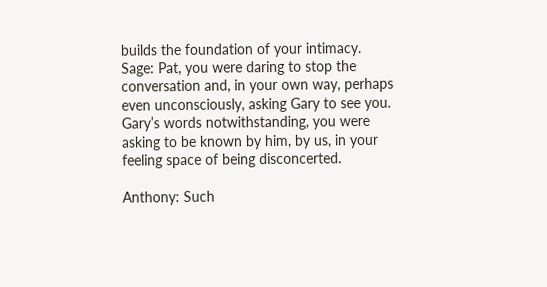builds the foundation of your intimacy. Sage: Pat, you were daring to stop the conversation and, in your own way, perhaps even unconsciously, asking Gary to see you. Gary’s words notwithstanding, you were asking to be known by him, by us, in your feeling space of being disconcerted.

Anthony: Such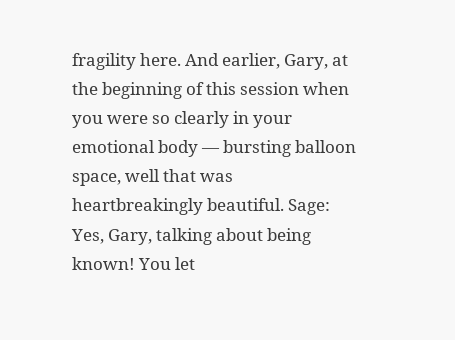fragility here. And earlier, Gary, at the beginning of this session when you were so clearly in your emotional body — bursting balloon space, well that was heartbreakingly beautiful. Sage: Yes, Gary, talking about being known! You let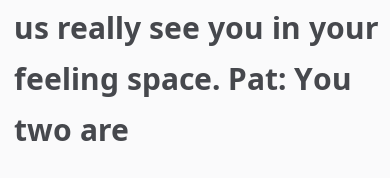us really see you in your feeling space. Pat: You two are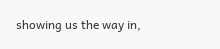showing us the way in,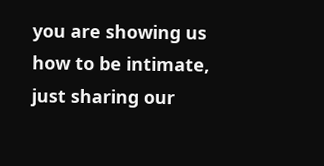you are showing us how to be intimate, just sharing our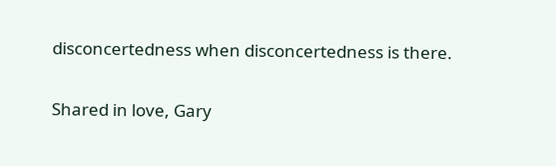disconcertedness when disconcertedness is there.

Shared in love, Gary